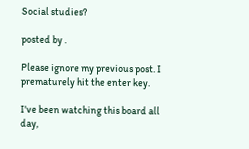Social studies?

posted by .

Please ignore my previous post. I prematurely hit the enter key.

I've been watching this board all day,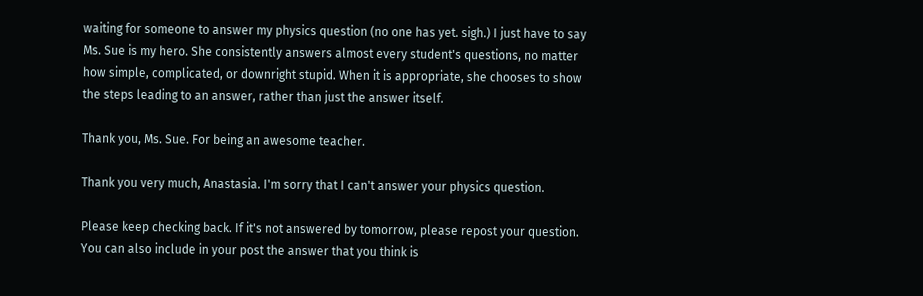waiting for someone to answer my physics question (no one has yet. sigh.) I just have to say Ms. Sue is my hero. She consistently answers almost every student's questions, no matter how simple, complicated, or downright stupid. When it is appropriate, she chooses to show the steps leading to an answer, rather than just the answer itself.

Thank you, Ms. Sue. For being an awesome teacher.

Thank you very much, Anastasia. I'm sorry that I can't answer your physics question.

Please keep checking back. If it's not answered by tomorrow, please repost your question. You can also include in your post the answer that you think is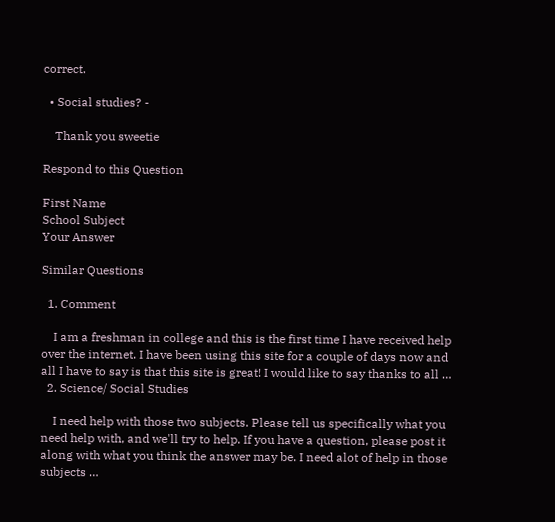correct.

  • Social studies? -

    Thank you sweetie

Respond to this Question

First Name
School Subject
Your Answer

Similar Questions

  1. Comment

    I am a freshman in college and this is the first time I have received help over the internet. I have been using this site for a couple of days now and all I have to say is that this site is great! I would like to say thanks to all …
  2. Science/ Social Studies

    I need help with those two subjects. Please tell us specifically what you need help with, and we'll try to help. If you have a question, please post it along with what you think the answer may be. I need alot of help in those subjects …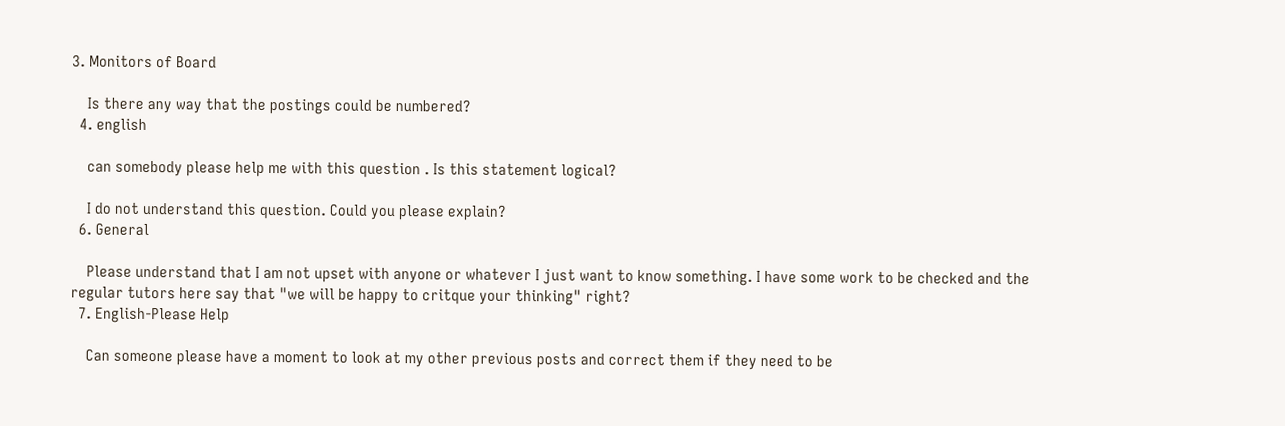3. Monitors of Board

    Is there any way that the postings could be numbered?
  4. english

    can somebody please help me with this question . Is this statement logical?

    I do not understand this question. Could you please explain?
  6. General

    Please understand that I am not upset with anyone or whatever I just want to know something. I have some work to be checked and the regular tutors here say that "we will be happy to critque your thinking" right?
  7. English-Please Help

    Can someone please have a moment to look at my other previous posts and correct them if they need to be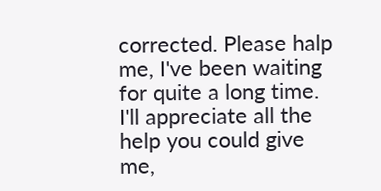corrected. Please halp me, I've been waiting for quite a long time. I'll appreciate all the help you could give me,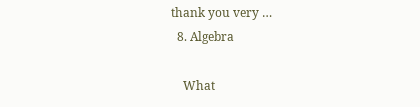thank you very …
  8. Algebra

    What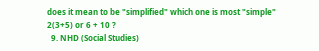does it mean to be "simplified" which one is most "simple" 2(3+5) or 6 + 10 ?
  9. NHD (Social Studies)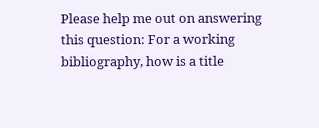Please help me out on answering this question: For a working bibliography, how is a title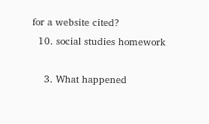for a website cited?
  10. social studies homework

    3. What happened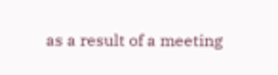as a result of a meeting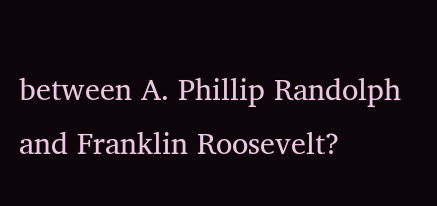between A. Phillip Randolph and Franklin Roosevelt?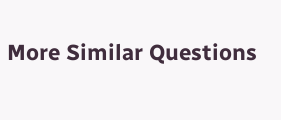More Similar Questions